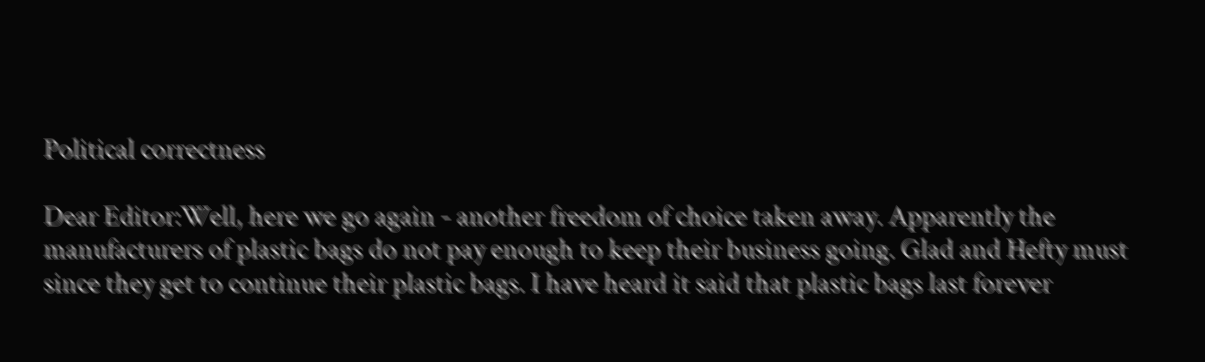Political correctness

Dear Editor:Well, here we go again - another freedom of choice taken away. Apparently the manufacturers of plastic bags do not pay enough to keep their business going. Glad and Hefty must since they get to continue their plastic bags. I have heard it said that plastic bags last forever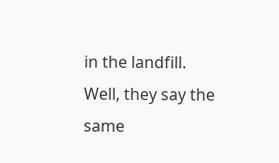in the landfill. Well, they say the same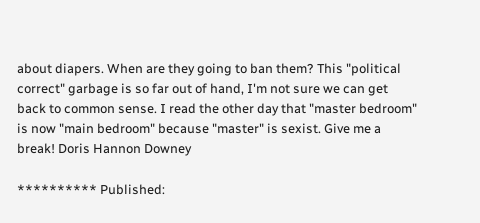about diapers. When are they going to ban them? This "political correct" garbage is so far out of hand, I'm not sure we can get back to common sense. I read the other day that "master bedroom" is now "main bedroom" because "master" is sexist. Give me a break! Doris Hannon Downey

********** Published: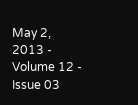May 2, 2013 - Volume 12 - Issue 03